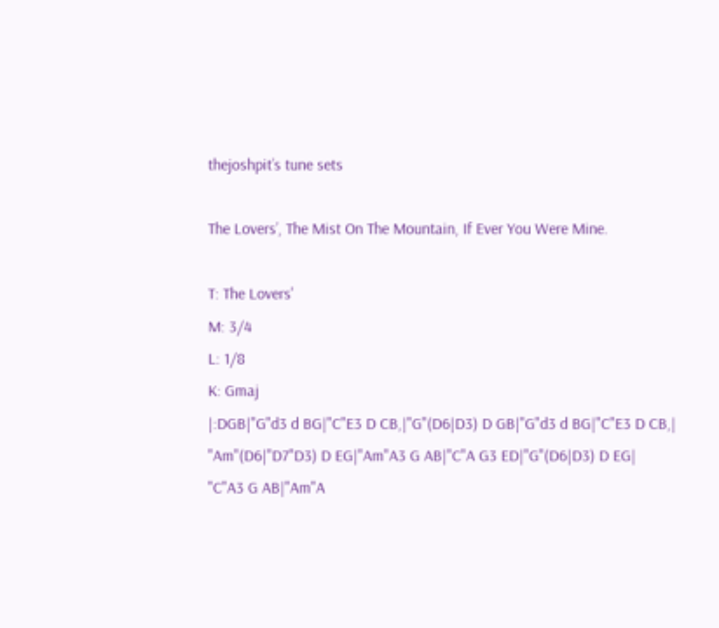thejoshpit’s tune sets

The Lovers’, The Mist On The Mountain, If Ever You Were Mine.

T: The Lovers'
M: 3/4
L: 1/8
K: Gmaj
|:DGB|"G"d3 d BG|"C"E3 D CB,|"G"(D6|D3) D GB|"G"d3 d BG|"C"E3 D CB,|
"Am"(D6|"D7"D3) D EG|"Am"A3 G AB|"C"A G3 ED|"G"(D6|D3) D EG|
"C"A3 G AB|"Am"A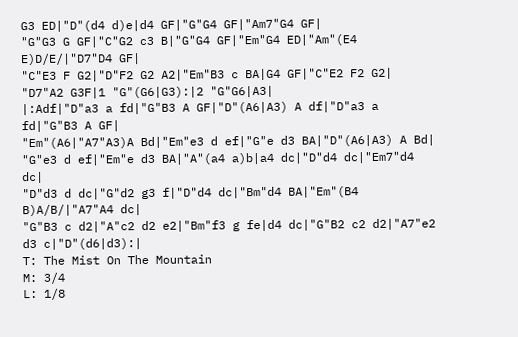G3 ED|"D"(d4 d)e|d4 GF|"G"G4 GF|"Am7"G4 GF|
"G"G3 G GF|"C"G2 c3 B|"G"G4 GF|"Em"G4 ED|"Am"(E4 E)D/E/|"D7"D4 GF|
"C"E3 F G2|"D"F2 G2 A2|"Em"B3 c BA|G4 GF|"C"E2 F2 G2|
"D7"A2 G3F|1 "G"(G6|G3):|2 "G"G6|A3|
|:Adf|"D"a3 a fd|"G"B3 A GF|"D"(A6|A3) A df|"D"a3 a fd|"G"B3 A GF|
"Em"(A6|"A7"A3)A Bd|"Em"e3 d ef|"G"e d3 BA|"D"(A6|A3) A Bd|
"G"e3 d ef|"Em"e d3 BA|"A"(a4 a)b|a4 dc|"D"d4 dc|"Em7"d4 dc|
"D"d3 d dc|"G"d2 g3 f|"D"d4 dc|"Bm"d4 BA|"Em"(B4 B)A/B/|"A7"A4 dc|
"G"B3 c d2|"A"c2 d2 e2|"Bm"f3 g fe|d4 dc|"G"B2 c2 d2|"A7"e2 d3 c|"D"(d6|d3):|
T: The Mist On The Mountain
M: 3/4
L: 1/8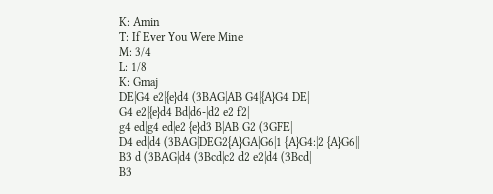K: Amin
T: If Ever You Were Mine
M: 3/4
L: 1/8
K: Gmaj
DE|G4 e2|{e}d4 (3BAG|AB G4|{A}G4 DE|
G4 e2|{e}d4 Bd|d6-|d2 e2 f2|
g4 ed|g4 ed|e2 {e}d3 B|AB G2 (3GFE|
D4 ed|d4 (3BAG|DEG2{A}GA|G6|1 {A}G4:|2 {A}G6||
B3 d (3BAG|d4 (3Bcd|c2 d2 e2|d4 (3Bcd|
B3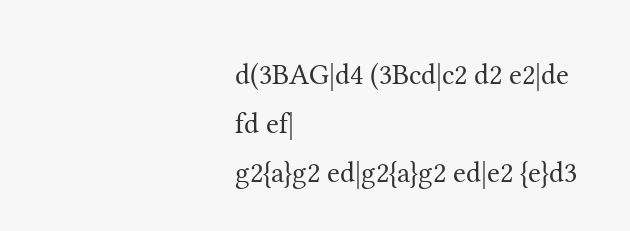d(3BAG|d4 (3Bcd|c2 d2 e2|de fd ef|
g2{a}g2 ed|g2{a}g2 ed|e2 {e}d3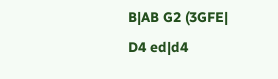B|AB G2 (3GFE|
D4 ed|d4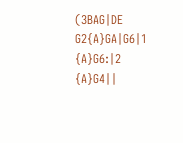(3BAG|DE G2{A}GA|G6|1 {A}G6:|2 {A}G4||